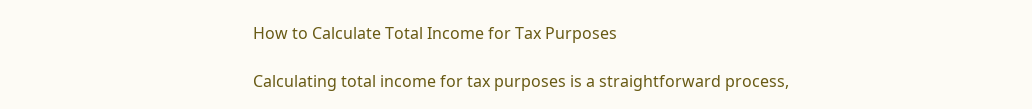How to Calculate Total Income for Tax Purposes

Calculating total income for tax purposes is a straightforward process,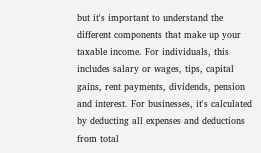but it's important to understand the different components that make up your taxable income. For individuals, this includes salary or wages, tips, capital gains, rent payments, dividends, pension and interest. For businesses, it's calculated by deducting all expenses and deductions from total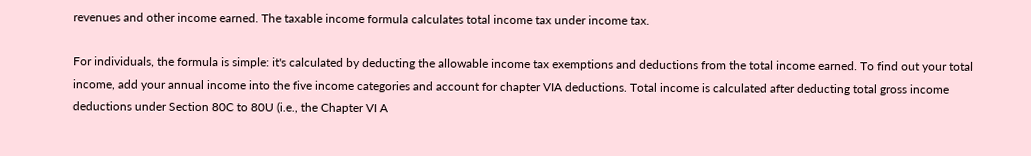revenues and other income earned. The taxable income formula calculates total income tax under income tax.

For individuals, the formula is simple: it's calculated by deducting the allowable income tax exemptions and deductions from the total income earned. To find out your total income, add your annual income into the five income categories and account for chapter VIA deductions. Total income is calculated after deducting total gross income deductions under Section 80C to 80U (i.e., the Chapter VI A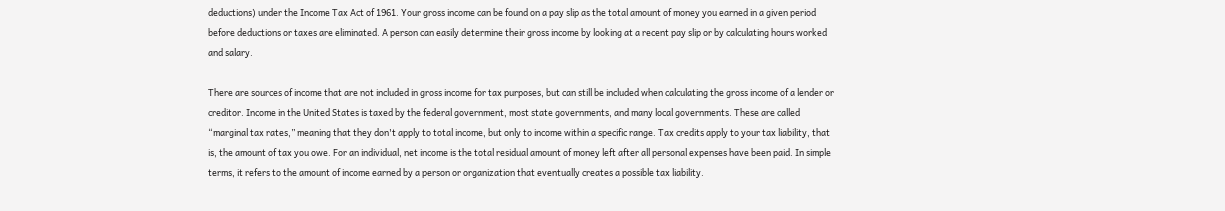deductions) under the Income Tax Act of 1961. Your gross income can be found on a pay slip as the total amount of money you earned in a given period before deductions or taxes are eliminated. A person can easily determine their gross income by looking at a recent pay slip or by calculating hours worked and salary.

There are sources of income that are not included in gross income for tax purposes, but can still be included when calculating the gross income of a lender or creditor. Income in the United States is taxed by the federal government, most state governments, and many local governments. These are called “marginal tax rates,” meaning that they don't apply to total income, but only to income within a specific range. Tax credits apply to your tax liability, that is, the amount of tax you owe. For an individual, net income is the total residual amount of money left after all personal expenses have been paid. In simple terms, it refers to the amount of income earned by a person or organization that eventually creates a possible tax liability.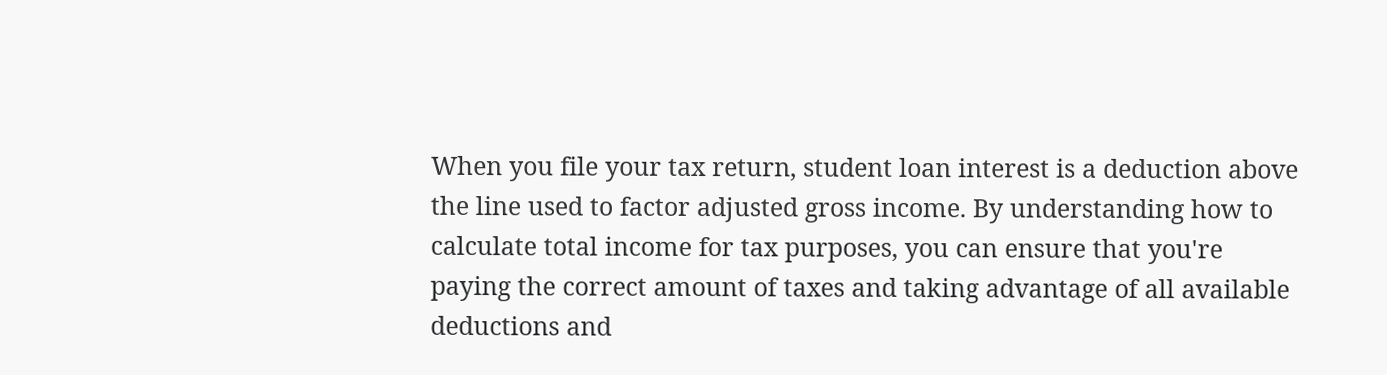When you file your tax return, student loan interest is a deduction above the line used to factor adjusted gross income. By understanding how to calculate total income for tax purposes, you can ensure that you're paying the correct amount of taxes and taking advantage of all available deductions and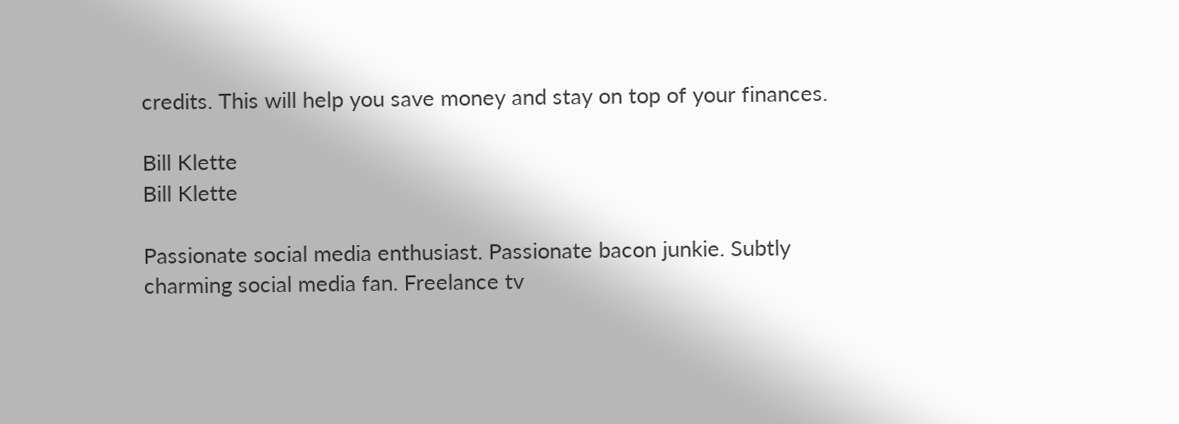credits. This will help you save money and stay on top of your finances.

Bill Klette
Bill Klette

Passionate social media enthusiast. Passionate bacon junkie. Subtly charming social media fan. Freelance tv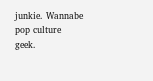junkie. Wannabe pop culture geek.